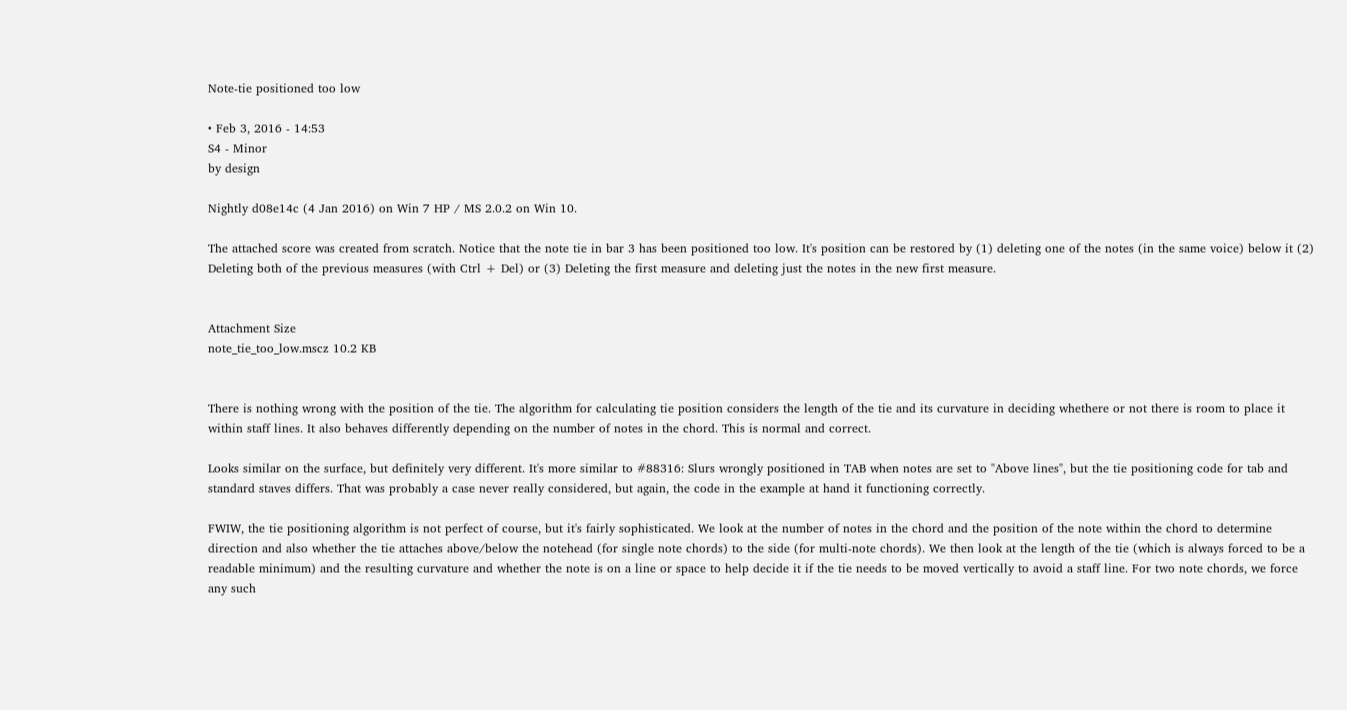Note-tie positioned too low

• Feb 3, 2016 - 14:53
S4 - Minor
by design

Nightly d08e14c (4 Jan 2016) on Win 7 HP / MS 2.0.2 on Win 10.

The attached score was created from scratch. Notice that the note tie in bar 3 has been positioned too low. It's position can be restored by (1) deleting one of the notes (in the same voice) below it (2) Deleting both of the previous measures (with Ctrl + Del) or (3) Deleting the first measure and deleting just the notes in the new first measure.


Attachment Size
note_tie_too_low.mscz 10.2 KB


There is nothing wrong with the position of the tie. The algorithm for calculating tie position considers the length of the tie and its curvature in deciding whethere or not there is room to place it within staff lines. It also behaves differently depending on the number of notes in the chord. This is normal and correct.

Looks similar on the surface, but definitely very different. It's more similar to #88316: Slurs wrongly positioned in TAB when notes are set to "Above lines", but the tie positioning code for tab and standard staves differs. That was probably a case never really considered, but again, the code in the example at hand it functioning correctly.

FWIW, the tie positioning algorithm is not perfect of course, but it's fairly sophisticated. We look at the number of notes in the chord and the position of the note within the chord to determine direction and also whether the tie attaches above/below the notehead (for single note chords) to the side (for multi-note chords). We then look at the length of the tie (which is always forced to be a readable minimum) and the resulting curvature and whether the note is on a line or space to help decide it if the tie needs to be moved vertically to avoid a staff line. For two note chords, we force any such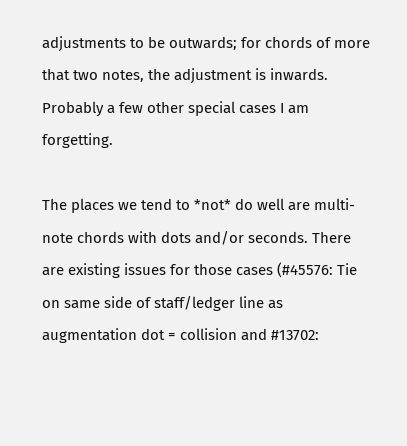adjustments to be outwards; for chords of more that two notes, the adjustment is inwards. Probably a few other special cases I am forgetting.

The places we tend to *not* do well are multi-note chords with dots and/or seconds. There are existing issues for those cases (#45576: Tie on same side of staff/ledger line as augmentation dot = collision and #13702: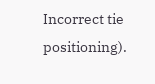Incorrect tie positioning).